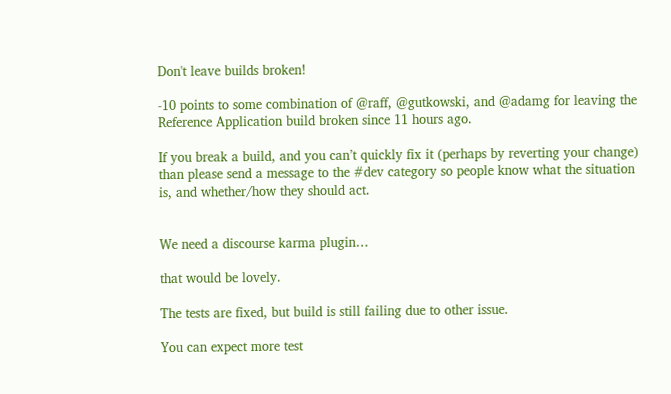Don't leave builds broken!

-10 points to some combination of @raff, @gutkowski, and @adamg for leaving the Reference Application build broken since 11 hours ago.

If you break a build, and you can’t quickly fix it (perhaps by reverting your change) than please send a message to the #dev category so people know what the situation is, and whether/how they should act.


We need a discourse karma plugin…

that would be lovely.

The tests are fixed, but build is still failing due to other issue.

You can expect more test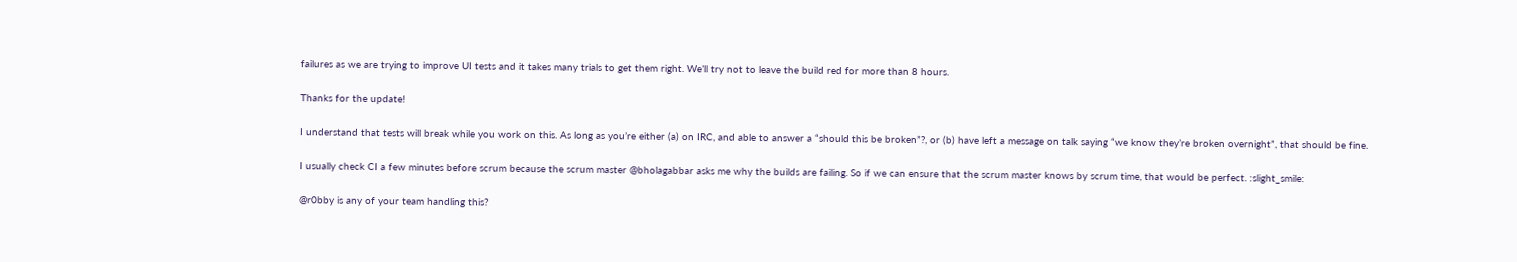failures as we are trying to improve UI tests and it takes many trials to get them right. We’ll try not to leave the build red for more than 8 hours.

Thanks for the update!

I understand that tests will break while you work on this. As long as you’re either (a) on IRC, and able to answer a “should this be broken”?, or (b) have left a message on talk saying “we know they’re broken overnight”, that should be fine.

I usually check CI a few minutes before scrum because the scrum master @bholagabbar asks me why the builds are failing. So if we can ensure that the scrum master knows by scrum time, that would be perfect. :slight_smile:

@r0bby is any of your team handling this?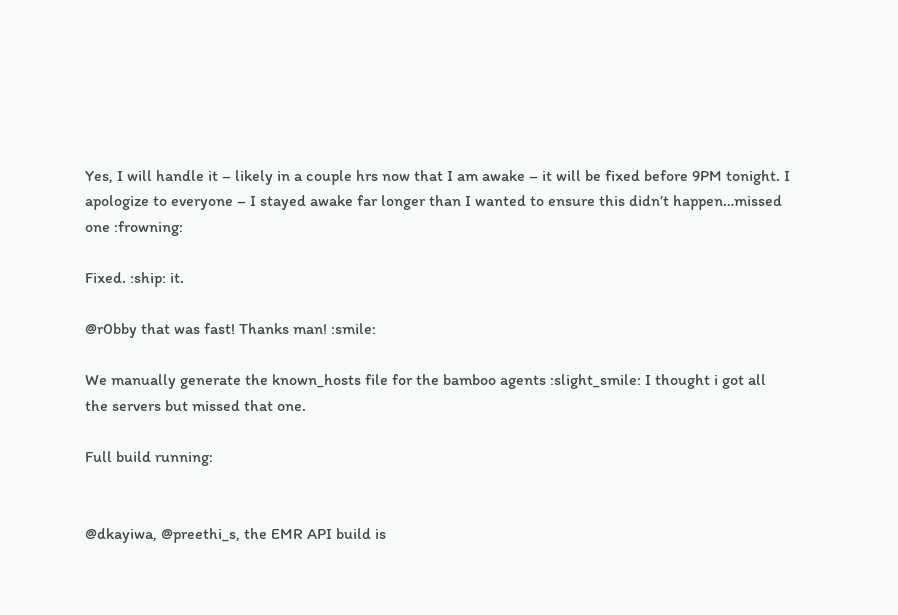Yes, I will handle it – likely in a couple hrs now that I am awake – it will be fixed before 9PM tonight. I apologize to everyone – I stayed awake far longer than I wanted to ensure this didn’t happen…missed one :frowning:

Fixed. :ship: it.

@r0bby that was fast! Thanks man! :smile:

We manually generate the known_hosts file for the bamboo agents :slight_smile: I thought i got all the servers but missed that one.

Full build running:


@dkayiwa, @preethi_s, the EMR API build is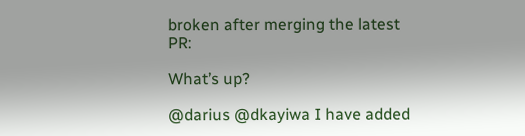broken after merging the latest PR:

What’s up?

@darius @dkayiwa I have added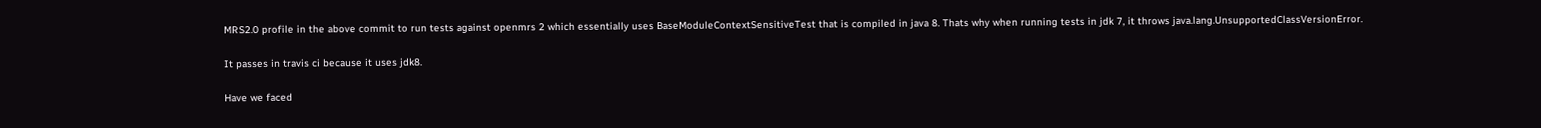MRS2.0 profile in the above commit to run tests against openmrs 2 which essentially uses BaseModuleContextSensitiveTest that is compiled in java 8. Thats why when running tests in jdk 7, it throws java.lang.UnsupportedClassVersionError.

It passes in travis ci because it uses jdk8.

Have we faced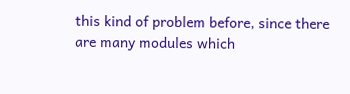this kind of problem before, since there are many modules which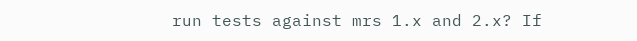run tests against mrs 1.x and 2.x? If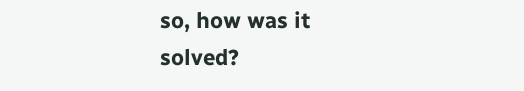so, how was it solved?